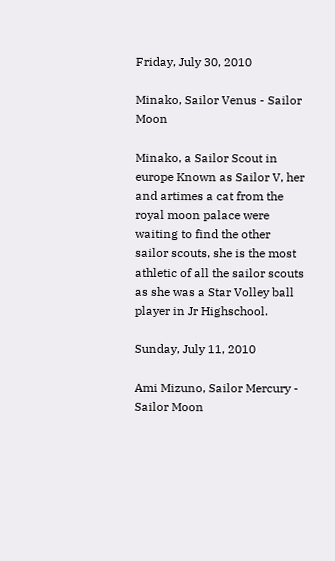Friday, July 30, 2010

Minako, Sailor Venus - Sailor Moon

Minako, a Sailor Scout in europe Known as Sailor V, her and artimes a cat from the royal moon palace were waiting to find the other sailor scouts, she is the most athletic of all the sailor scouts as she was a Star Volley ball player in Jr Highschool.

Sunday, July 11, 2010

Ami Mizuno, Sailor Mercury - Sailor Moon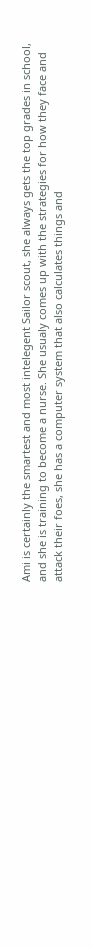Ami is certainly the smartest and most intelegent Sailor scout, she always gets the top grades in school, and she is training to become a nurse. She usualy comes up with the strategies for how they face and attack their foes, she has a computer system that also calculates things and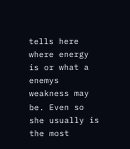tells here where energy is or what a enemys weakness may be. Even so she usually is the most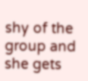shy of the group and she gets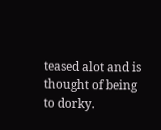teased alot and is thought of being to dorky.